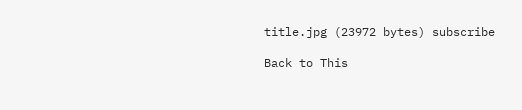title.jpg (23972 bytes) subscribe

Back to This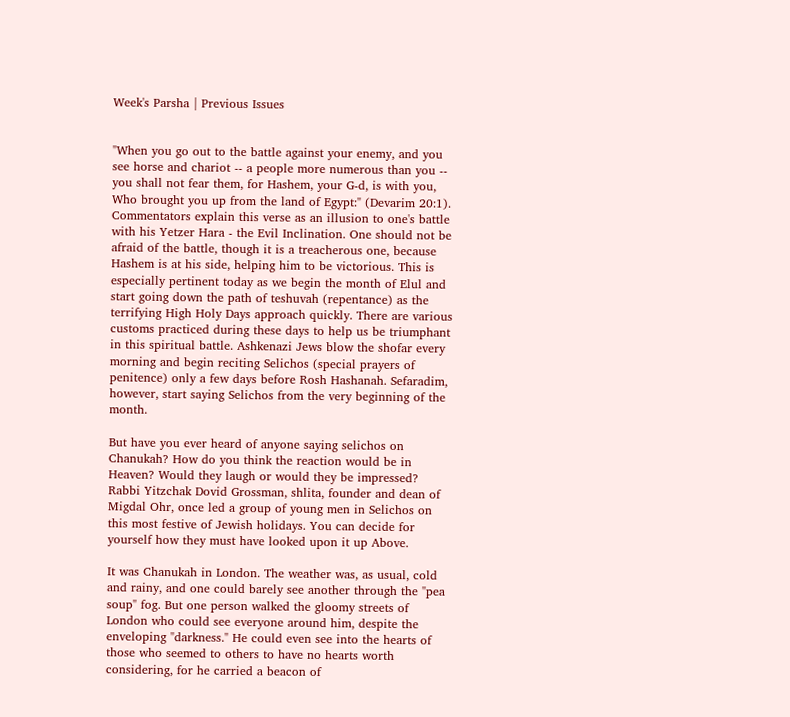Week's Parsha | Previous Issues


"When you go out to the battle against your enemy, and you see horse and chariot -- a people more numerous than you -- you shall not fear them, for Hashem, your G-d, is with you, Who brought you up from the land of Egypt:" (Devarim 20:1). Commentators explain this verse as an illusion to one's battle with his Yetzer Hara - the Evil Inclination. One should not be afraid of the battle, though it is a treacherous one, because Hashem is at his side, helping him to be victorious. This is especially pertinent today as we begin the month of Elul and start going down the path of teshuvah (repentance) as the terrifying High Holy Days approach quickly. There are various customs practiced during these days to help us be triumphant in this spiritual battle. Ashkenazi Jews blow the shofar every morning and begin reciting Selichos (special prayers of penitence) only a few days before Rosh Hashanah. Sefaradim, however, start saying Selichos from the very beginning of the month.

But have you ever heard of anyone saying selichos on Chanukah? How do you think the reaction would be in Heaven? Would they laugh or would they be impressed? Rabbi Yitzchak Dovid Grossman, shlita, founder and dean of Migdal Ohr, once led a group of young men in Selichos on this most festive of Jewish holidays. You can decide for yourself how they must have looked upon it up Above.

It was Chanukah in London. The weather was, as usual, cold and rainy, and one could barely see another through the "pea soup" fog. But one person walked the gloomy streets of London who could see everyone around him, despite the enveloping "darkness." He could even see into the hearts of those who seemed to others to have no hearts worth considering, for he carried a beacon of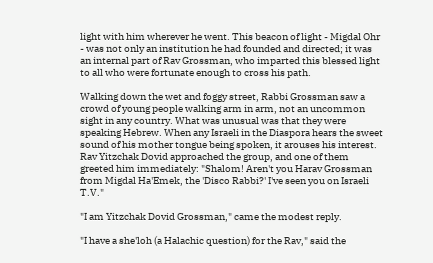light with him wherever he went. This beacon of light - Migdal Ohr - was not only an institution he had founded and directed; it was an internal part of Rav Grossman, who imparted this blessed light to all who were fortunate enough to cross his path.

Walking down the wet and foggy street, Rabbi Grossman saw a crowd of young people walking arm in arm, not an uncommon sight in any country. What was unusual was that they were speaking Hebrew. When any Israeli in the Diaspora hears the sweet sound of his mother tongue being spoken, it arouses his interest. Rav Yitzchak Dovid approached the group, and one of them greeted him immediately: "Shalom! Aren't you Harav Grossman from Migdal Ha'Emek, the 'Disco Rabbi?' I've seen you on Israeli T.V."

"I am Yitzchak Dovid Grossman," came the modest reply.

"I have a she'loh (a Halachic question) for the Rav," said the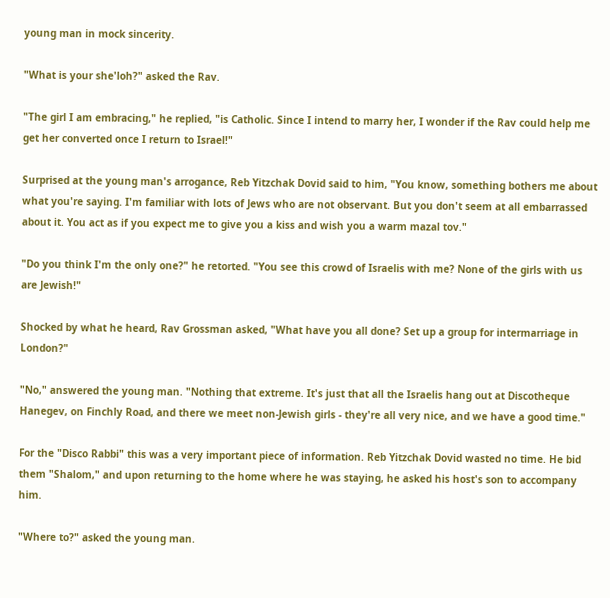young man in mock sincerity.

"What is your she'loh?" asked the Rav.

"The girl I am embracing," he replied, "is Catholic. Since I intend to marry her, I wonder if the Rav could help me get her converted once I return to Israel!"

Surprised at the young man's arrogance, Reb Yitzchak Dovid said to him, "You know, something bothers me about what you're saying. I'm familiar with lots of Jews who are not observant. But you don't seem at all embarrassed about it. You act as if you expect me to give you a kiss and wish you a warm mazal tov."

"Do you think I'm the only one?" he retorted. "You see this crowd of Israelis with me? None of the girls with us are Jewish!"

Shocked by what he heard, Rav Grossman asked, "What have you all done? Set up a group for intermarriage in London?"

"No," answered the young man. "Nothing that extreme. It's just that all the Israelis hang out at Discotheque Hanegev, on Finchly Road, and there we meet non-Jewish girls - they're all very nice, and we have a good time."

For the "Disco Rabbi" this was a very important piece of information. Reb Yitzchak Dovid wasted no time. He bid them "Shalom," and upon returning to the home where he was staying, he asked his host's son to accompany him.

"Where to?" asked the young man.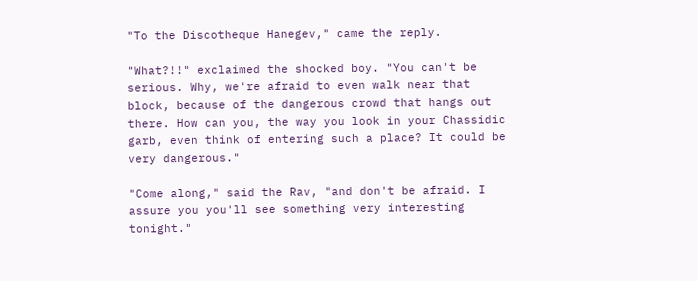"To the Discotheque Hanegev," came the reply.

"What?!!" exclaimed the shocked boy. "You can't be serious. Why, we're afraid to even walk near that block, because of the dangerous crowd that hangs out there. How can you, the way you look in your Chassidic garb, even think of entering such a place? It could be very dangerous."

"Come along," said the Rav, "and don't be afraid. I assure you you'll see something very interesting tonight."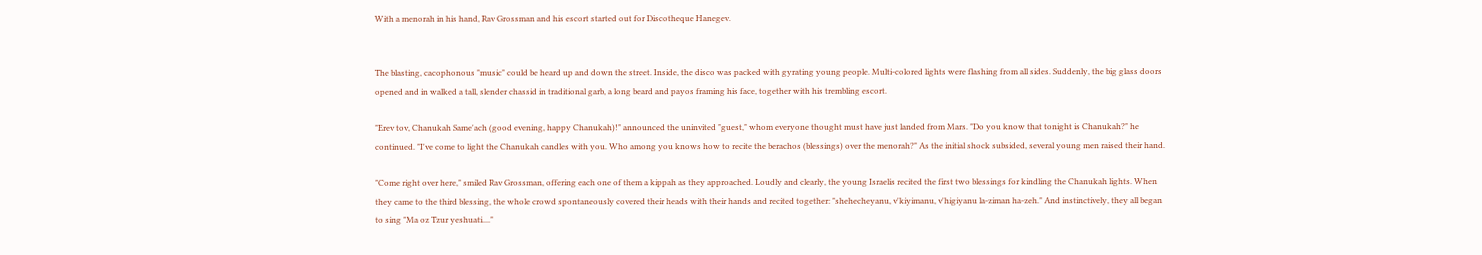With a menorah in his hand, Rav Grossman and his escort started out for Discotheque Hanegev.


The blasting, cacophonous "music" could be heard up and down the street. Inside, the disco was packed with gyrating young people. Multi-colored lights were flashing from all sides. Suddenly, the big glass doors opened and in walked a tall, slender chassid in traditional garb, a long beard and payos framing his face, together with his trembling escort.

"Erev tov, Chanukah Same'ach (good evening, happy Chanukah)!" announced the uninvited "guest," whom everyone thought must have just landed from Mars. "Do you know that tonight is Chanukah?" he continued. "I've come to light the Chanukah candles with you. Who among you knows how to recite the berachos (blessings) over the menorah?" As the initial shock subsided, several young men raised their hand.

"Come right over here," smiled Rav Grossman, offering each one of them a kippah as they approached. Loudly and clearly, the young Israelis recited the first two blessings for kindling the Chanukah lights. When they came to the third blessing, the whole crowd spontaneously covered their heads with their hands and recited together: "shehecheyanu, v'kiyimanu, v'higiyanu la-ziman ha-zeh." And instinctively, they all began to sing "Ma oz Tzur yeshuati...."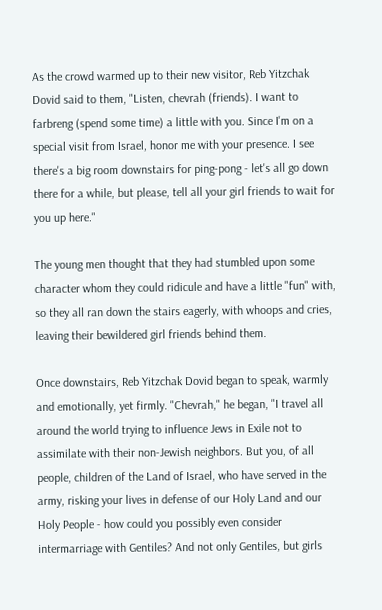As the crowd warmed up to their new visitor, Reb Yitzchak Dovid said to them, "Listen, chevrah (friends). I want to farbreng (spend some time) a little with you. Since I'm on a special visit from Israel, honor me with your presence. I see there's a big room downstairs for ping-pong - let's all go down there for a while, but please, tell all your girl friends to wait for you up here."

The young men thought that they had stumbled upon some character whom they could ridicule and have a little "fun" with, so they all ran down the stairs eagerly, with whoops and cries, leaving their bewildered girl friends behind them.

Once downstairs, Reb Yitzchak Dovid began to speak, warmly and emotionally, yet firmly. "Chevrah," he began, "I travel all around the world trying to influence Jews in Exile not to assimilate with their non-Jewish neighbors. But you, of all people, children of the Land of Israel, who have served in the army, risking your lives in defense of our Holy Land and our Holy People - how could you possibly even consider intermarriage with Gentiles? And not only Gentiles, but girls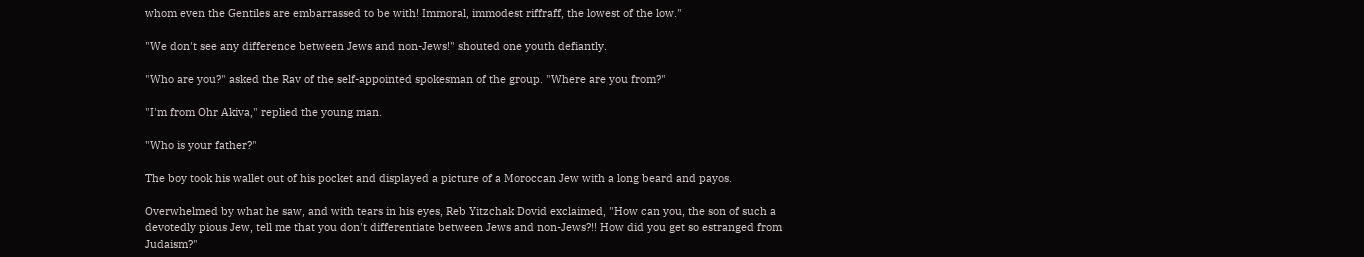whom even the Gentiles are embarrassed to be with! Immoral, immodest riffraff, the lowest of the low."

"We don't see any difference between Jews and non-Jews!" shouted one youth defiantly.

"Who are you?" asked the Rav of the self-appointed spokesman of the group. "Where are you from?"

"I'm from Ohr Akiva," replied the young man.

"Who is your father?"

The boy took his wallet out of his pocket and displayed a picture of a Moroccan Jew with a long beard and payos.

Overwhelmed by what he saw, and with tears in his eyes, Reb Yitzchak Dovid exclaimed, "How can you, the son of such a devotedly pious Jew, tell me that you don't differentiate between Jews and non-Jews?!! How did you get so estranged from Judaism?"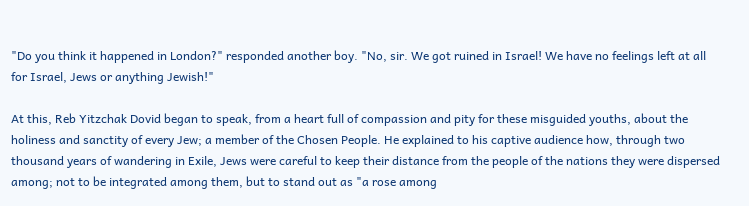"Do you think it happened in London?" responded another boy. "No, sir. We got ruined in Israel! We have no feelings left at all for Israel, Jews or anything Jewish!"

At this, Reb Yitzchak Dovid began to speak, from a heart full of compassion and pity for these misguided youths, about the holiness and sanctity of every Jew; a member of the Chosen People. He explained to his captive audience how, through two thousand years of wandering in Exile, Jews were careful to keep their distance from the people of the nations they were dispersed among; not to be integrated among them, but to stand out as "a rose among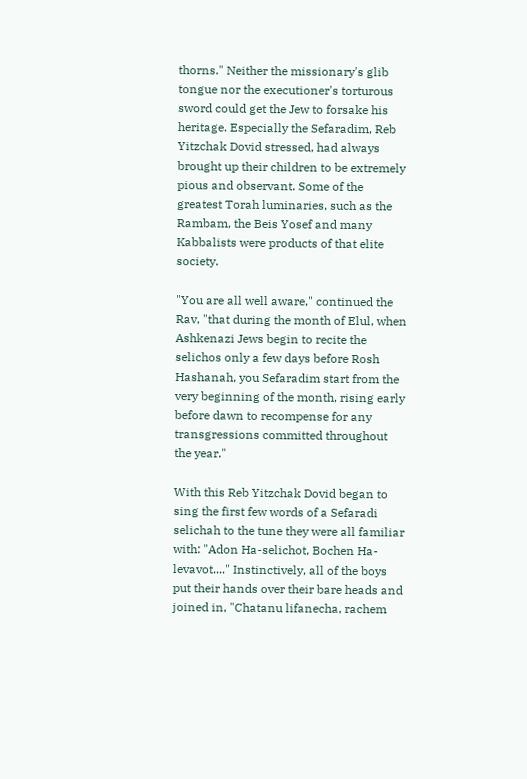thorns." Neither the missionary's glib tongue nor the executioner's torturous sword could get the Jew to forsake his heritage. Especially the Sefaradim, Reb Yitzchak Dovid stressed, had always brought up their children to be extremely pious and observant. Some of the greatest Torah luminaries, such as the Rambam, the Beis Yosef and many Kabbalists were products of that elite society.

"You are all well aware," continued the Rav, "that during the month of Elul, when Ashkenazi Jews begin to recite the selichos only a few days before Rosh Hashanah, you Sefaradim start from the very beginning of the month, rising early before dawn to recompense for any transgressions committed throughout the year."

With this Reb Yitzchak Dovid began to sing the first few words of a Sefaradi selichah to the tune they were all familiar with: "Adon Ha-selichot, Bochen Ha-levavot...." Instinctively, all of the boys put their hands over their bare heads and joined in, "Chatanu lifanecha, rachem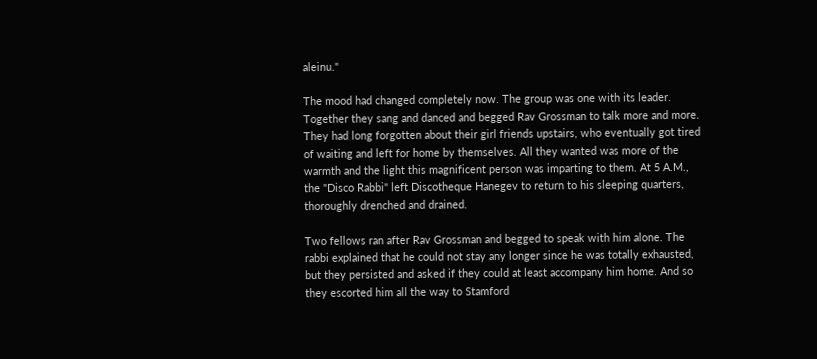aleinu."

The mood had changed completely now. The group was one with its leader. Together they sang and danced and begged Rav Grossman to talk more and more. They had long forgotten about their girl friends upstairs, who eventually got tired of waiting and left for home by themselves. All they wanted was more of the warmth and the light this magnificent person was imparting to them. At 5 A.M., the "Disco Rabbi" left Discotheque Hanegev to return to his sleeping quarters, thoroughly drenched and drained.

Two fellows ran after Rav Grossman and begged to speak with him alone. The rabbi explained that he could not stay any longer since he was totally exhausted, but they persisted and asked if they could at least accompany him home. And so they escorted him all the way to Stamford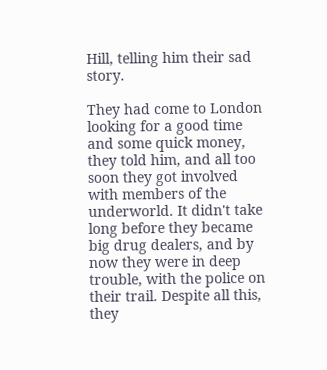Hill, telling him their sad story.

They had come to London looking for a good time and some quick money, they told him, and all too soon they got involved with members of the underworld. It didn't take long before they became big drug dealers, and by now they were in deep trouble, with the police on their trail. Despite all this, they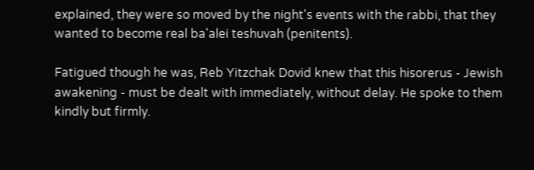explained, they were so moved by the night's events with the rabbi, that they wanted to become real ba'alei teshuvah (penitents).

Fatigued though he was, Reb Yitzchak Dovid knew that this hisorerus - Jewish awakening - must be dealt with immediately, without delay. He spoke to them kindly but firmly.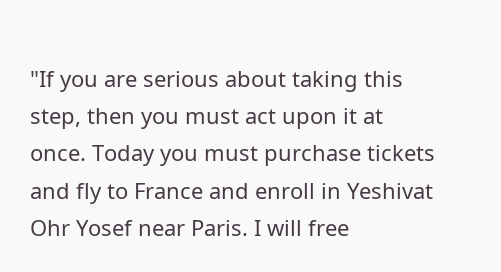"If you are serious about taking this step, then you must act upon it at once. Today you must purchase tickets and fly to France and enroll in Yeshivat Ohr Yosef near Paris. I will free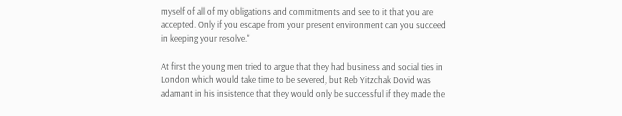myself of all of my obligations and commitments and see to it that you are accepted. Only if you escape from your present environment can you succeed in keeping your resolve."

At first the young men tried to argue that they had business and social ties in London which would take time to be severed, but Reb Yitzchak Dovid was adamant in his insistence that they would only be successful if they made the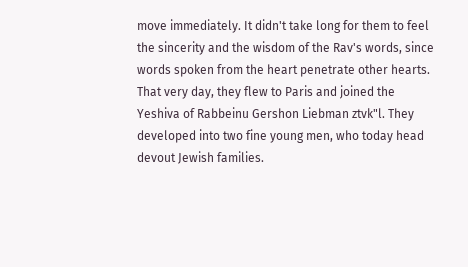move immediately. It didn't take long for them to feel the sincerity and the wisdom of the Rav's words, since words spoken from the heart penetrate other hearts. That very day, they flew to Paris and joined the Yeshiva of Rabbeinu Gershon Liebman ztvk"l. They developed into two fine young men, who today head devout Jewish families.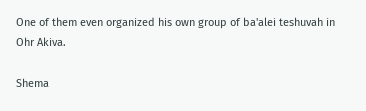One of them even organized his own group of ba'alei teshuvah in Ohr Akiva.

Shema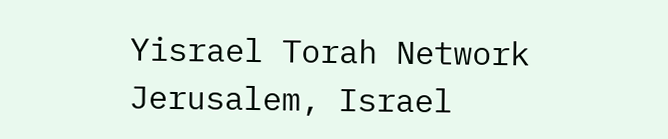Yisrael Torah Network
Jerusalem, Israel